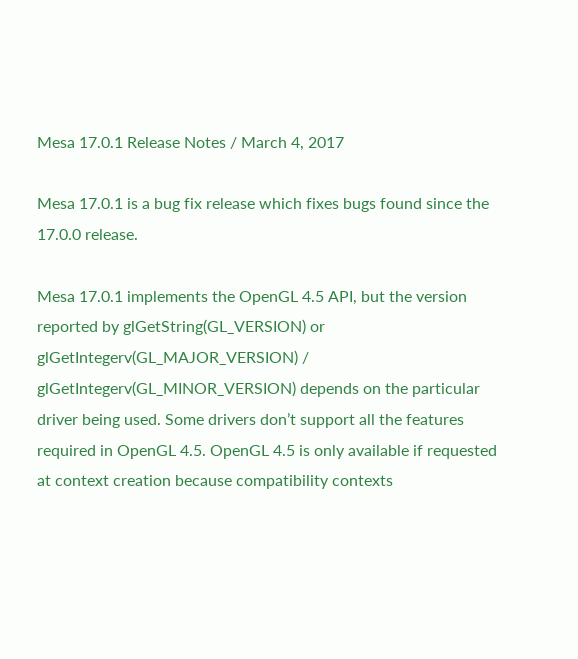Mesa 17.0.1 Release Notes / March 4, 2017

Mesa 17.0.1 is a bug fix release which fixes bugs found since the 17.0.0 release.

Mesa 17.0.1 implements the OpenGL 4.5 API, but the version reported by glGetString(GL_VERSION) or glGetIntegerv(GL_MAJOR_VERSION) / glGetIntegerv(GL_MINOR_VERSION) depends on the particular driver being used. Some drivers don’t support all the features required in OpenGL 4.5. OpenGL 4.5 is only available if requested at context creation because compatibility contexts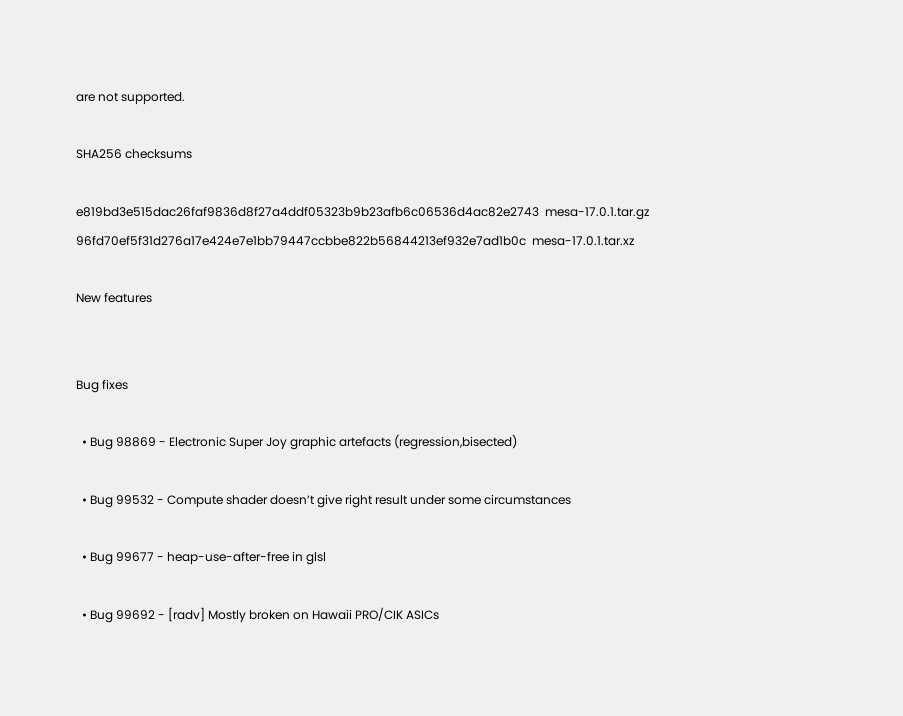are not supported.

SHA256 checksums

e819bd3e515dac26faf9836d8f27a4ddf05323b9b23afb6c06536d4ac82e2743  mesa-17.0.1.tar.gz
96fd70ef5f31d276a17e424e7e1bb79447ccbbe822b56844213ef932e7ad1b0c  mesa-17.0.1.tar.xz

New features


Bug fixes

  • Bug 98869 - Electronic Super Joy graphic artefacts (regression,bisected)

  • Bug 99532 - Compute shader doesn’t give right result under some circumstances

  • Bug 99677 - heap-use-after-free in glsl

  • Bug 99692 - [radv] Mostly broken on Hawaii PRO/CIK ASICs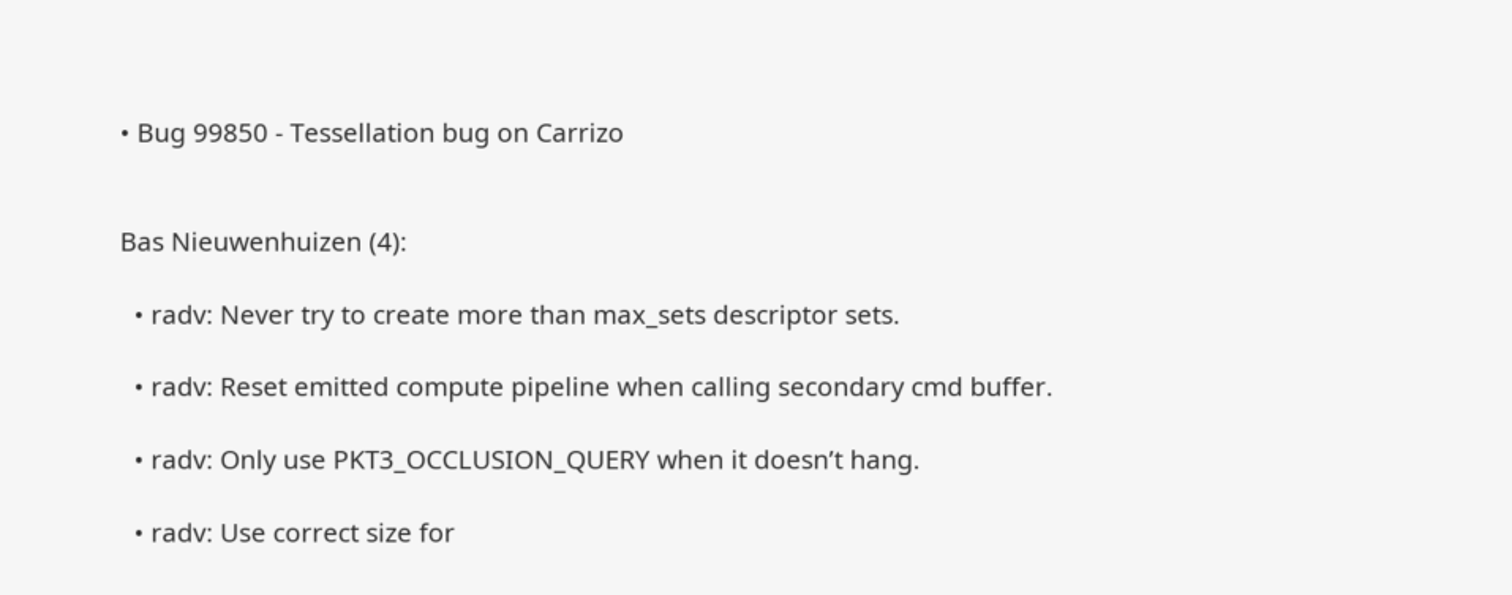• Bug 99850 - Tessellation bug on Carrizo


Bas Nieuwenhuizen (4):

  • radv: Never try to create more than max_sets descriptor sets.

  • radv: Reset emitted compute pipeline when calling secondary cmd buffer.

  • radv: Only use PKT3_OCCLUSION_QUERY when it doesn’t hang.

  • radv: Use correct size for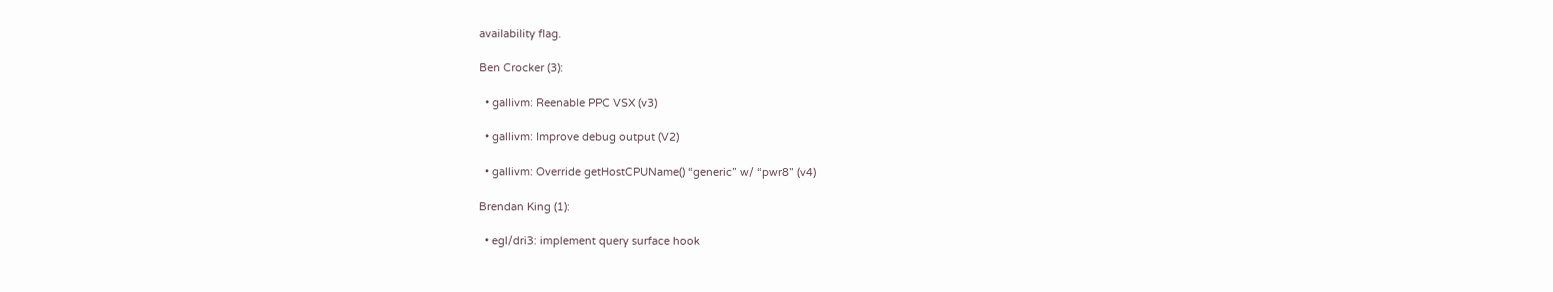availability flag.

Ben Crocker (3):

  • gallivm: Reenable PPC VSX (v3)

  • gallivm: Improve debug output (V2)

  • gallivm: Override getHostCPUName() “generic” w/ “pwr8” (v4)

Brendan King (1):

  • egl/dri3: implement query surface hook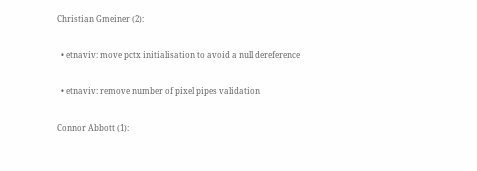Christian Gmeiner (2):

  • etnaviv: move pctx initialisation to avoid a null dereference

  • etnaviv: remove number of pixel pipes validation

Connor Abbott (1):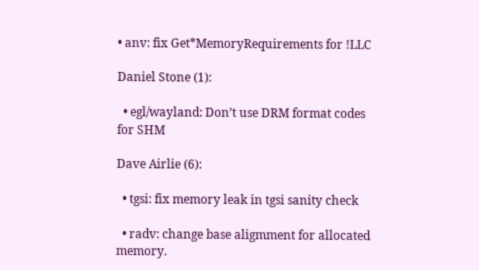• anv: fix Get*MemoryRequirements for !LLC

Daniel Stone (1):

  • egl/wayland: Don’t use DRM format codes for SHM

Dave Airlie (6):

  • tgsi: fix memory leak in tgsi sanity check

  • radv: change base aligmment for allocated memory.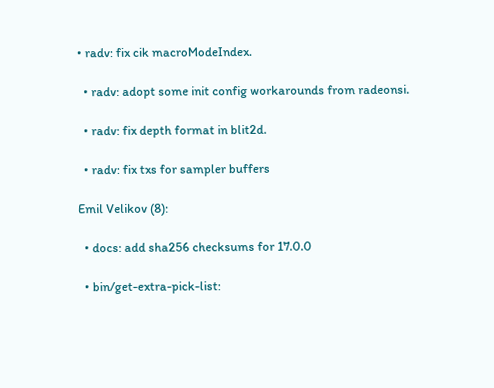• radv: fix cik macroModeIndex.

  • radv: adopt some init config workarounds from radeonsi.

  • radv: fix depth format in blit2d.

  • radv: fix txs for sampler buffers

Emil Velikov (8):

  • docs: add sha256 checksums for 17.0.0

  • bin/get-extra-pick-list: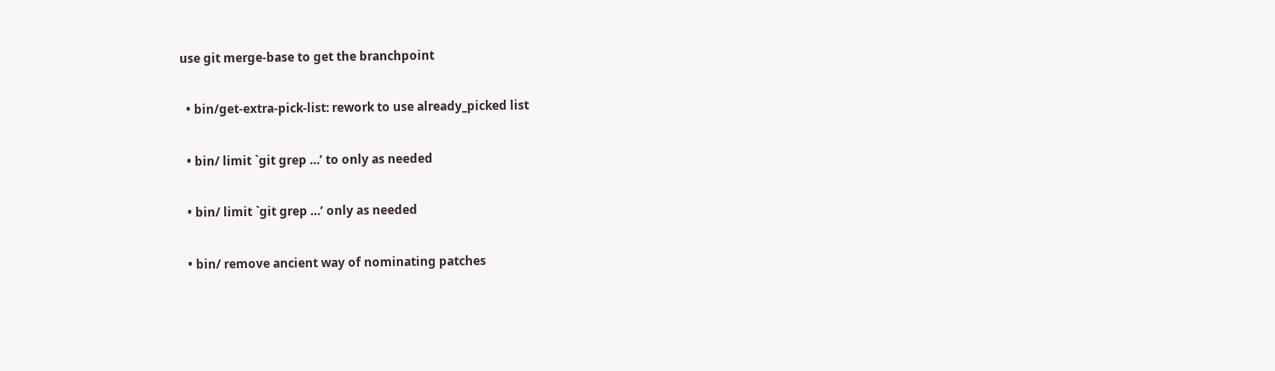use git merge-base to get the branchpoint

  • bin/get-extra-pick-list: rework to use already_picked list

  • bin/ limit `git grep …’ to only as needed

  • bin/ limit `git grep …’ only as needed

  • bin/ remove ancient way of nominating patches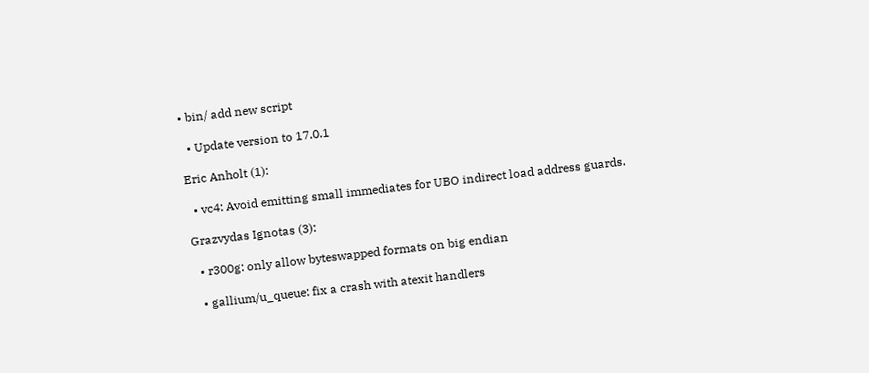• bin/ add new script

  • Update version to 17.0.1

Eric Anholt (1):

  • vc4: Avoid emitting small immediates for UBO indirect load address guards.

Grazvydas Ignotas (3):

  • r300g: only allow byteswapped formats on big endian

  • gallium/u_queue: fix a crash with atexit handlers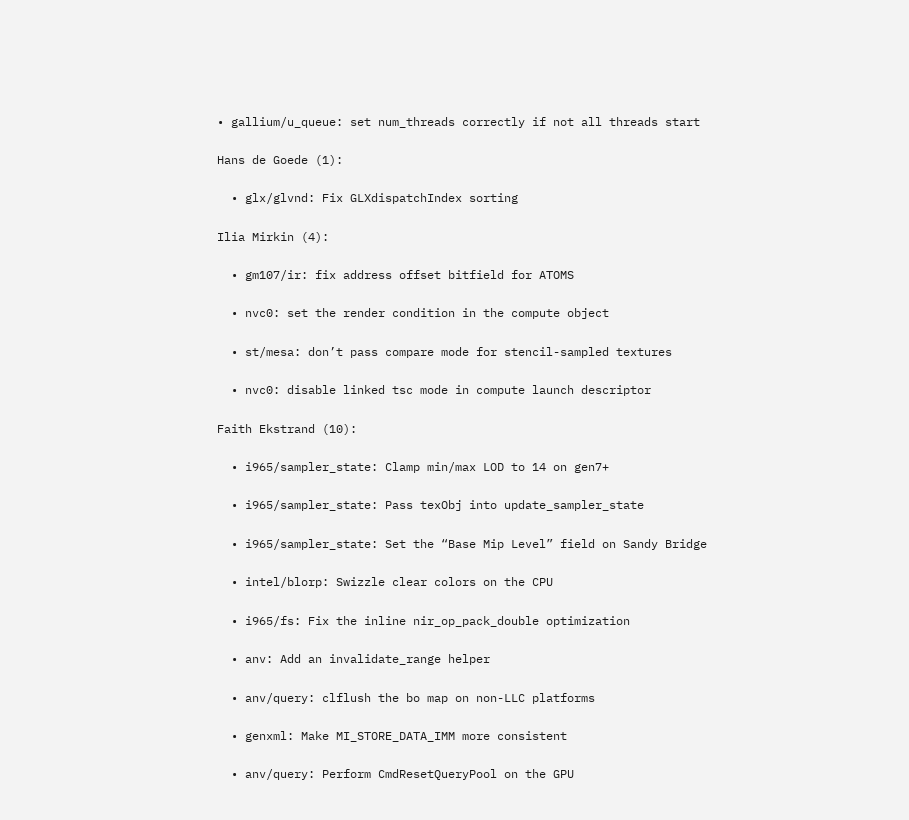• gallium/u_queue: set num_threads correctly if not all threads start

Hans de Goede (1):

  • glx/glvnd: Fix GLXdispatchIndex sorting

Ilia Mirkin (4):

  • gm107/ir: fix address offset bitfield for ATOMS

  • nvc0: set the render condition in the compute object

  • st/mesa: don’t pass compare mode for stencil-sampled textures

  • nvc0: disable linked tsc mode in compute launch descriptor

Faith Ekstrand (10):

  • i965/sampler_state: Clamp min/max LOD to 14 on gen7+

  • i965/sampler_state: Pass texObj into update_sampler_state

  • i965/sampler_state: Set the “Base Mip Level” field on Sandy Bridge

  • intel/blorp: Swizzle clear colors on the CPU

  • i965/fs: Fix the inline nir_op_pack_double optimization

  • anv: Add an invalidate_range helper

  • anv/query: clflush the bo map on non-LLC platforms

  • genxml: Make MI_STORE_DATA_IMM more consistent

  • anv/query: Perform CmdResetQueryPool on the GPU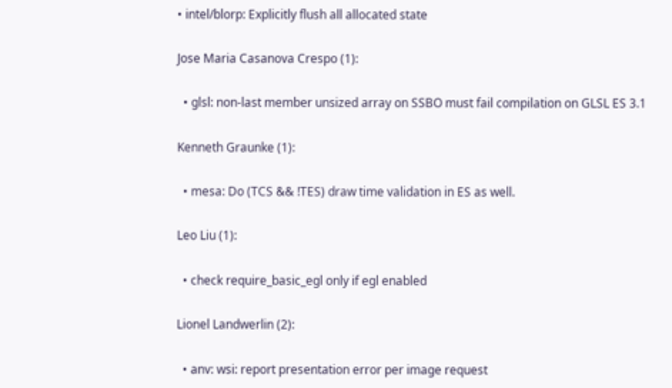• intel/blorp: Explicitly flush all allocated state

Jose Maria Casanova Crespo (1):

  • glsl: non-last member unsized array on SSBO must fail compilation on GLSL ES 3.1

Kenneth Graunke (1):

  • mesa: Do (TCS && !TES) draw time validation in ES as well.

Leo Liu (1):

  • check require_basic_egl only if egl enabled

Lionel Landwerlin (2):

  • anv: wsi: report presentation error per image request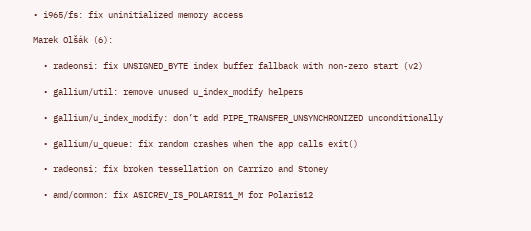• i965/fs: fix uninitialized memory access

Marek Olšák (6):

  • radeonsi: fix UNSIGNED_BYTE index buffer fallback with non-zero start (v2)

  • gallium/util: remove unused u_index_modify helpers

  • gallium/u_index_modify: don’t add PIPE_TRANSFER_UNSYNCHRONIZED unconditionally

  • gallium/u_queue: fix random crashes when the app calls exit()

  • radeonsi: fix broken tessellation on Carrizo and Stoney

  • amd/common: fix ASICREV_IS_POLARIS11_M for Polaris12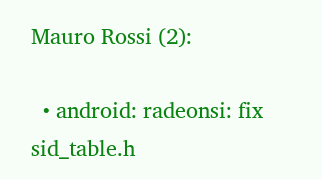Mauro Rossi (2):

  • android: radeonsi: fix sid_table.h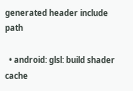generated header include path

  • android: glsl: build shader cache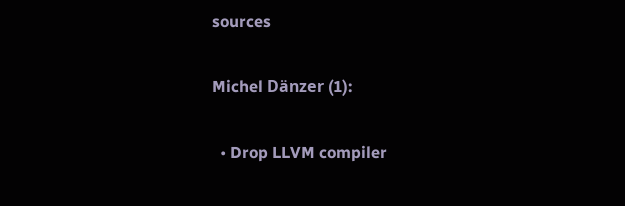sources

Michel Dänzer (1):

  • Drop LLVM compiler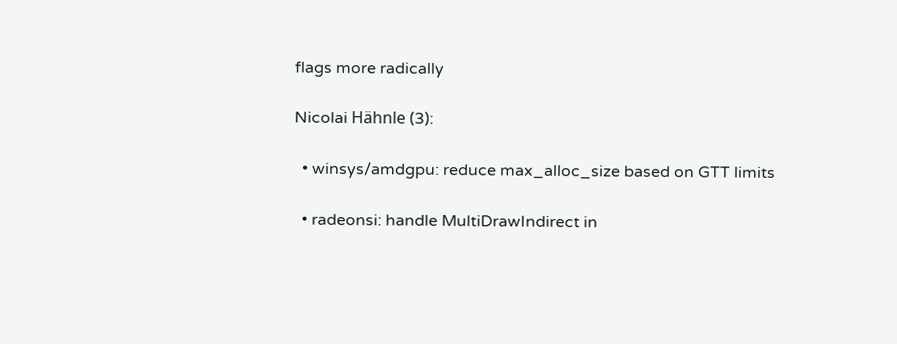flags more radically

Nicolai Hähnle (3):

  • winsys/amdgpu: reduce max_alloc_size based on GTT limits

  • radeonsi: handle MultiDrawIndirect in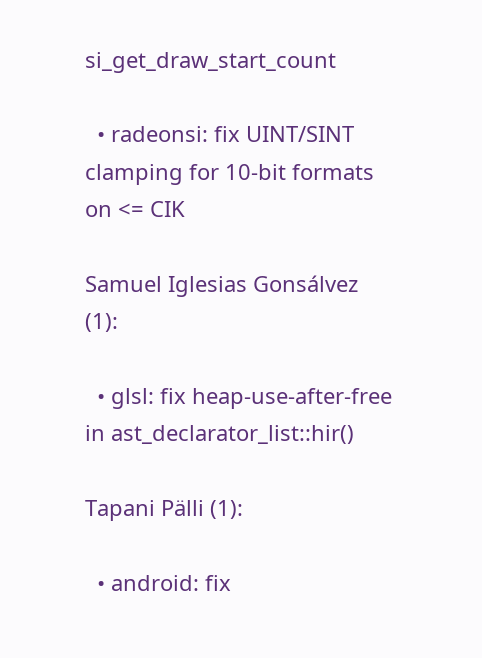si_get_draw_start_count

  • radeonsi: fix UINT/SINT clamping for 10-bit formats on <= CIK

Samuel Iglesias Gonsálvez (1):

  • glsl: fix heap-use-after-free in ast_declarator_list::hir()

Tapani Pälli (1):

  • android: fix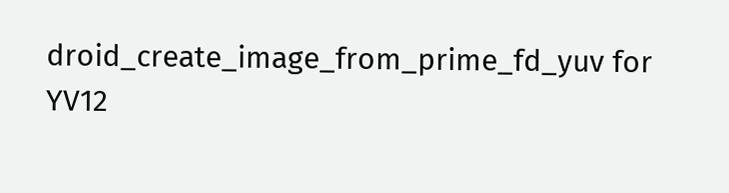droid_create_image_from_prime_fd_yuv for YV12